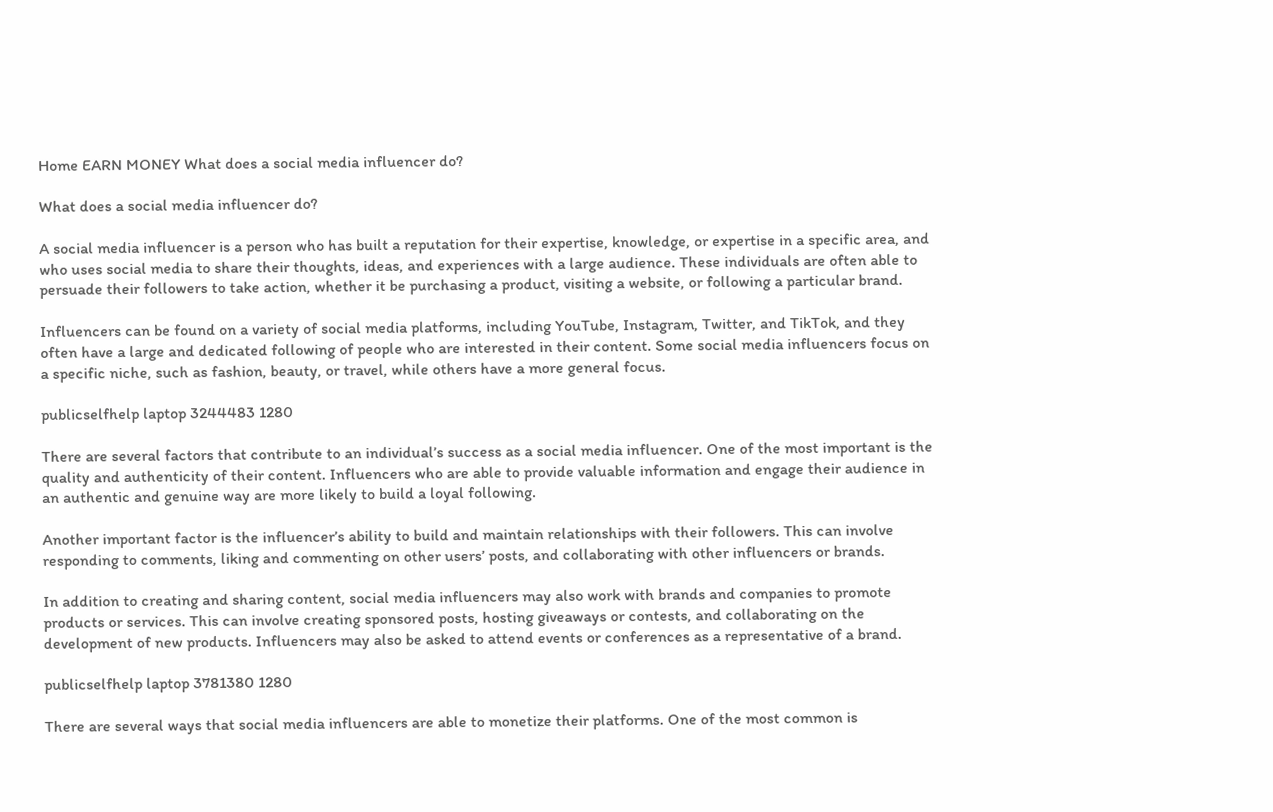Home EARN MONEY What does a social media influencer do?

What does a social media influencer do?

A social media influencer is a person who has built a reputation for their expertise, knowledge, or expertise in a specific area, and who uses social media to share their thoughts, ideas, and experiences with a large audience. These individuals are often able to persuade their followers to take action, whether it be purchasing a product, visiting a website, or following a particular brand.

Influencers can be found on a variety of social media platforms, including YouTube, Instagram, Twitter, and TikTok, and they often have a large and dedicated following of people who are interested in their content. Some social media influencers focus on a specific niche, such as fashion, beauty, or travel, while others have a more general focus.

publicselfhelp laptop 3244483 1280

There are several factors that contribute to an individual’s success as a social media influencer. One of the most important is the quality and authenticity of their content. Influencers who are able to provide valuable information and engage their audience in an authentic and genuine way are more likely to build a loyal following.

Another important factor is the influencer’s ability to build and maintain relationships with their followers. This can involve responding to comments, liking and commenting on other users’ posts, and collaborating with other influencers or brands.

In addition to creating and sharing content, social media influencers may also work with brands and companies to promote products or services. This can involve creating sponsored posts, hosting giveaways or contests, and collaborating on the development of new products. Influencers may also be asked to attend events or conferences as a representative of a brand.

publicselfhelp laptop 3781380 1280

There are several ways that social media influencers are able to monetize their platforms. One of the most common is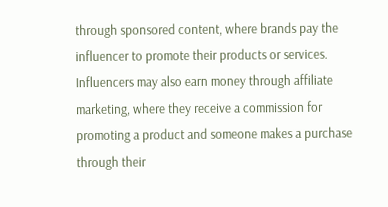through sponsored content, where brands pay the influencer to promote their products or services. Influencers may also earn money through affiliate marketing, where they receive a commission for promoting a product and someone makes a purchase through their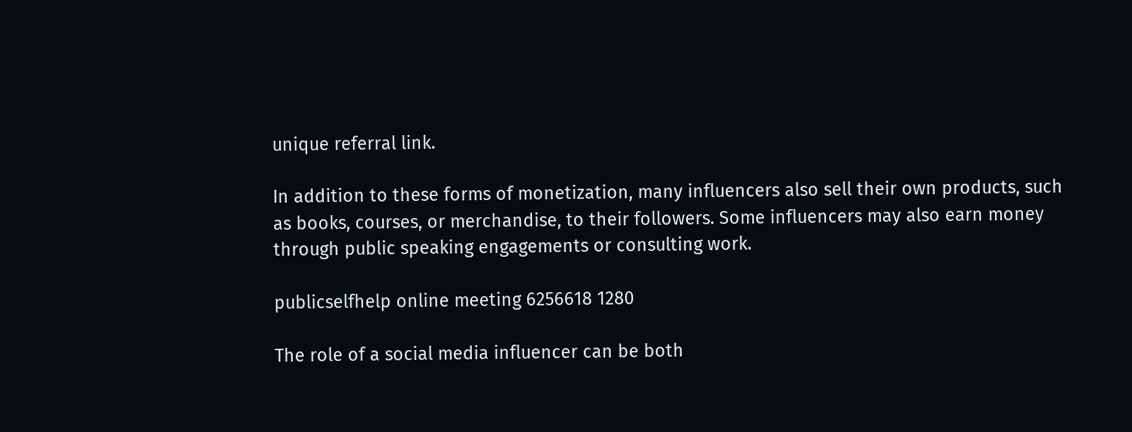unique referral link.

In addition to these forms of monetization, many influencers also sell their own products, such as books, courses, or merchandise, to their followers. Some influencers may also earn money through public speaking engagements or consulting work.

publicselfhelp online meeting 6256618 1280

The role of a social media influencer can be both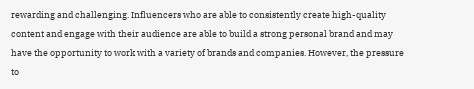rewarding and challenging. Influencers who are able to consistently create high-quality content and engage with their audience are able to build a strong personal brand and may have the opportunity to work with a variety of brands and companies. However, the pressure to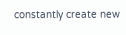constantly create new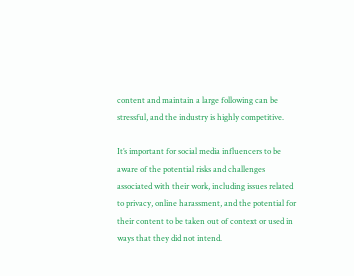content and maintain a large following can be stressful, and the industry is highly competitive.

It’s important for social media influencers to be aware of the potential risks and challenges associated with their work, including issues related to privacy, online harassment, and the potential for their content to be taken out of context or used in ways that they did not intend.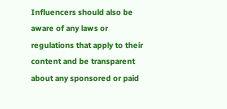Influencers should also be aware of any laws or regulations that apply to their content and be transparent about any sponsored or paid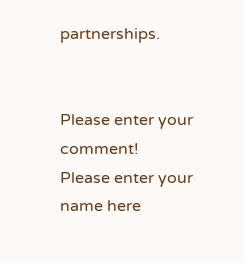partnerships.


Please enter your comment!
Please enter your name here